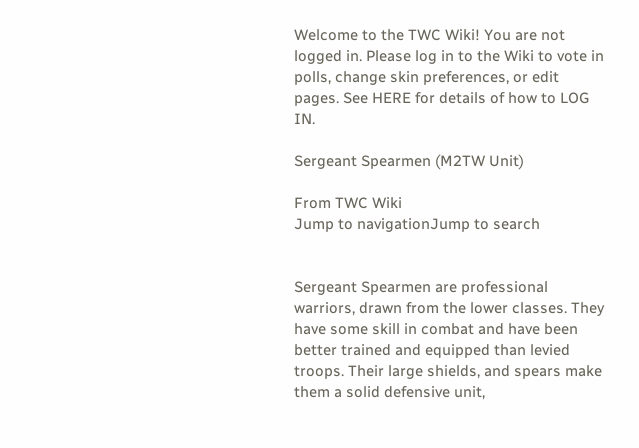Welcome to the TWC Wiki! You are not logged in. Please log in to the Wiki to vote in polls, change skin preferences, or edit pages. See HERE for details of how to LOG IN.

Sergeant Spearmen (M2TW Unit)

From TWC Wiki
Jump to navigationJump to search


Sergeant Spearmen are professional warriors, drawn from the lower classes. They have some skill in combat and have been better trained and equipped than levied troops. Their large shields, and spears make them a solid defensive unit,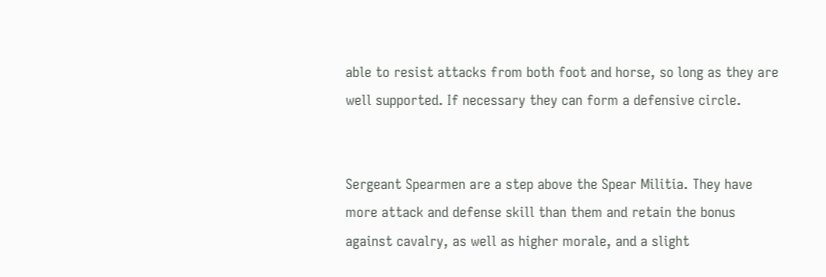able to resist attacks from both foot and horse, so long as they are well supported. If necessary they can form a defensive circle.


Sergeant Spearmen are a step above the Spear Militia. They have more attack and defense skill than them and retain the bonus against cavalry, as well as higher morale, and a slight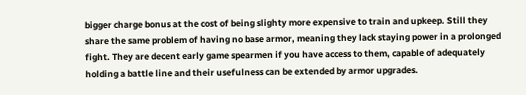bigger charge bonus at the cost of being slighty more expensive to train and upkeep. Still they share the same problem of having no base armor, meaning they lack staying power in a prolonged fight. They are decent early game spearmen if you have access to them, capable of adequately holding a battle line and their usefulness can be extended by armor upgrades.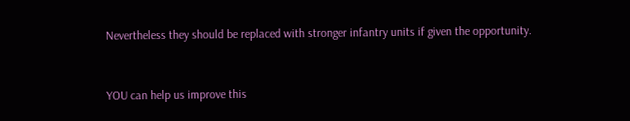Nevertheless they should be replaced with stronger infantry units if given the opportunity.


YOU can help us improve this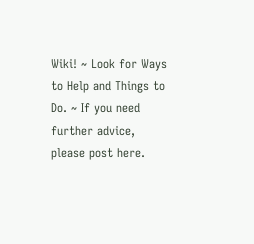Wiki! ~ Look for Ways to Help and Things to Do. ~ If you need further advice, please post here.